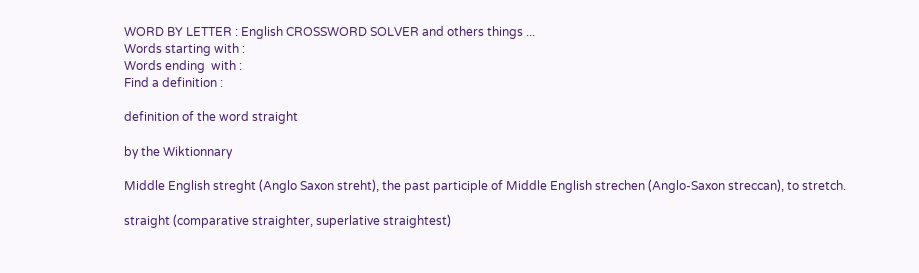WORD BY LETTER : English CROSSWORD SOLVER and others things ...
Words starting with :
Words ending  with :
Find a definition :

definition of the word straight

by the Wiktionnary

Middle English streght (Anglo Saxon streht), the past participle of Middle English strechen (Anglo-Saxon streccan), to stretch.

straight (comparative straighter, superlative straightest)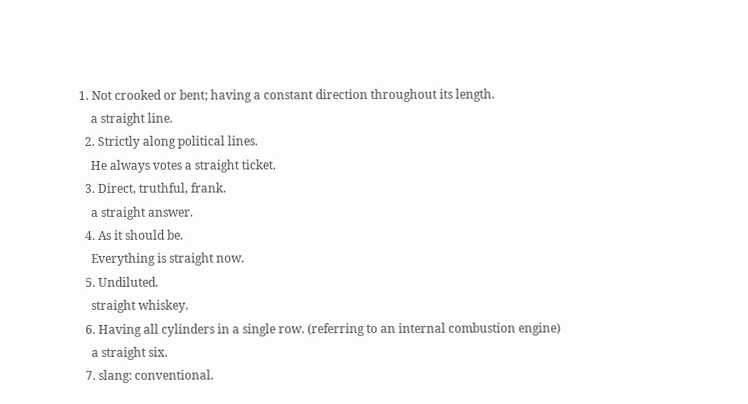1. Not crooked or bent; having a constant direction throughout its length.
    a straight line.
  2. Strictly along political lines.
    He always votes a straight ticket.
  3. Direct, truthful, frank.
    a straight answer.
  4. As it should be.
    Everything is straight now.
  5. Undiluted.
    straight whiskey.
  6. Having all cylinders in a single row. (referring to an internal combustion engine)
    a straight six.
  7. slang: conventional.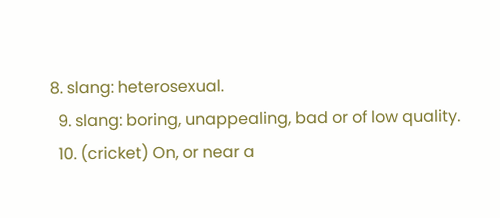8. slang: heterosexual.
  9. slang: boring, unappealing, bad or of low quality.
  10. (cricket) On, or near a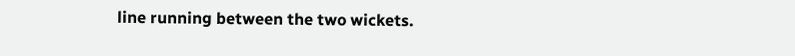line running between the two wickets.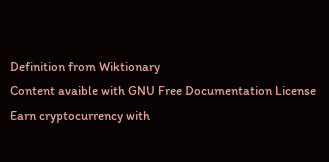Definition from Wiktionary
Content avaible with GNU Free Documentation License
Earn cryptocurrency with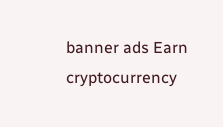banner ads Earn cryptocurrency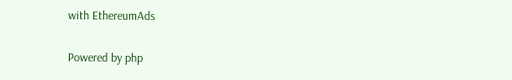with EthereumAds

Powered by php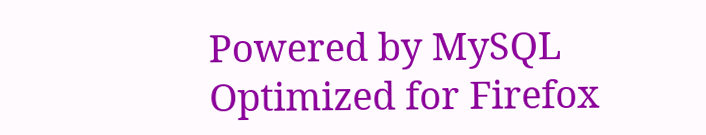Powered by MySQL Optimized for Firefox